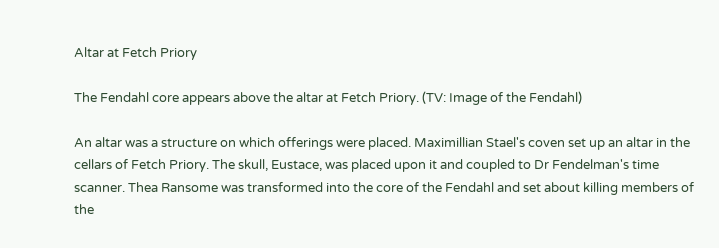Altar at Fetch Priory

The Fendahl core appears above the altar at Fetch Priory. (TV: Image of the Fendahl)

An altar was a structure on which offerings were placed. Maximillian Stael's coven set up an altar in the cellars of Fetch Priory. The skull, Eustace, was placed upon it and coupled to Dr Fendelman's time scanner. Thea Ransome was transformed into the core of the Fendahl and set about killing members of the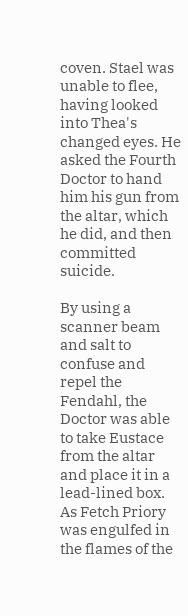coven. Stael was unable to flee, having looked into Thea's changed eyes. He asked the Fourth Doctor to hand him his gun from the altar, which he did, and then committed suicide.

By using a scanner beam and salt to confuse and repel the Fendahl, the Doctor was able to take Eustace from the altar and place it in a lead-lined box. As Fetch Priory was engulfed in the flames of the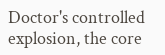Doctor's controlled explosion, the core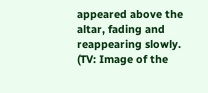appeared above the altar, fading and reappearing slowly. (TV: Image of the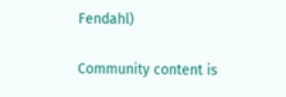Fendahl)

Community content is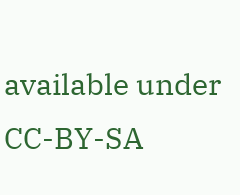available under CC-BY-SA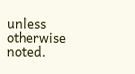unless otherwise noted.